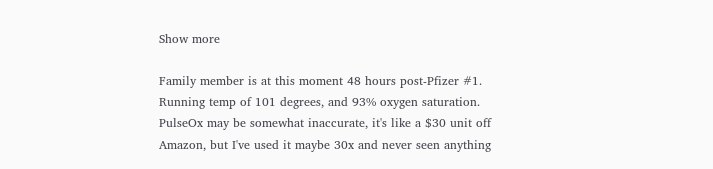Show more

Family member is at this moment 48 hours post-Pfizer #1. Running temp of 101 degrees, and 93% oxygen saturation. PulseOx may be somewhat inaccurate, it's like a $30 unit off Amazon, but I've used it maybe 30x and never seen anything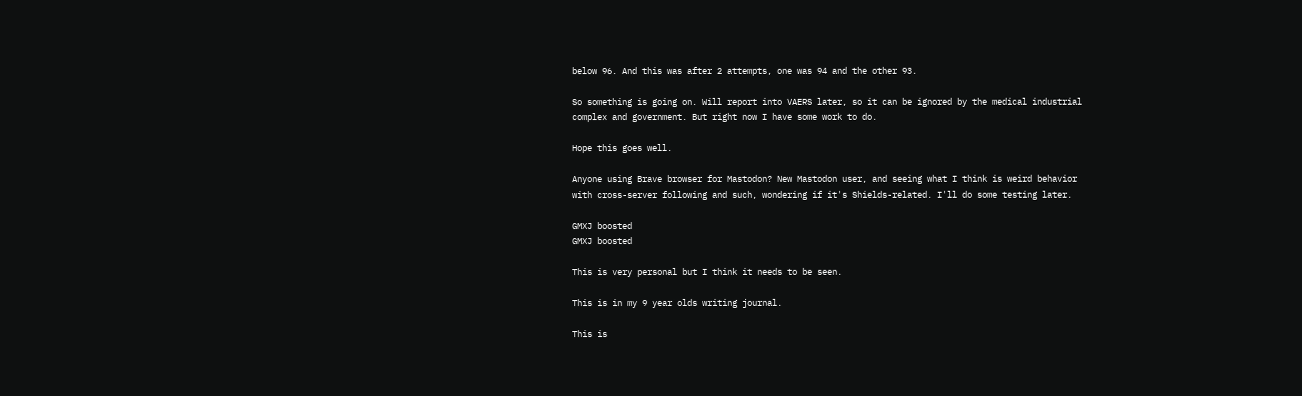below 96. And this was after 2 attempts, one was 94 and the other 93.

So something is going on. Will report into VAERS later, so it can be ignored by the medical industrial complex and government. But right now I have some work to do.

Hope this goes well.

Anyone using Brave browser for Mastodon? New Mastodon user, and seeing what I think is weird behavior with cross-server following and such, wondering if it's Shields-related. I'll do some testing later.

GMXJ boosted
GMXJ boosted

This is very personal but I think it needs to be seen.

This is in my 9 year olds writing journal.

This is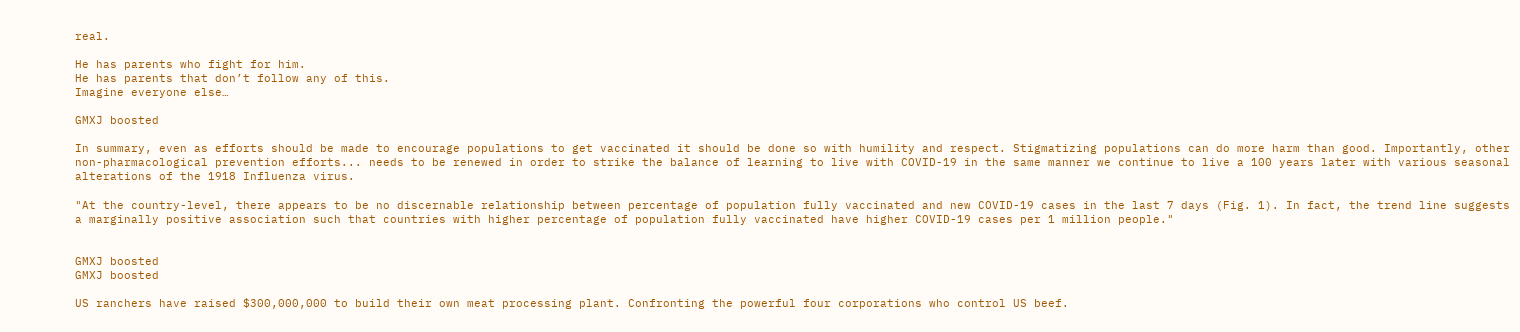real.

He has parents who fight for him.
He has parents that don’t follow any of this.
Imagine everyone else…

GMXJ boosted

In summary, even as efforts should be made to encourage populations to get vaccinated it should be done so with humility and respect. Stigmatizing populations can do more harm than good. Importantly, other non-pharmacological prevention efforts... needs to be renewed in order to strike the balance of learning to live with COVID-19 in the same manner we continue to live a 100 years later with various seasonal alterations of the 1918 Influenza virus.

"At the country-level, there appears to be no discernable relationship between percentage of population fully vaccinated and new COVID-19 cases in the last 7 days (Fig. 1). In fact, the trend line suggests a marginally positive association such that countries with higher percentage of population fully vaccinated have higher COVID-19 cases per 1 million people."


GMXJ boosted
GMXJ boosted

US ranchers have raised $300,000,000 to build their own meat processing plant. Confronting the powerful four corporations who control US beef.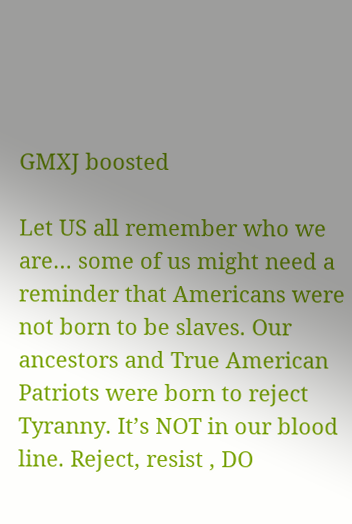GMXJ boosted

Let US all remember who we are… some of us might need a reminder that Americans were not born to be slaves. Our ancestors and True American Patriots were born to reject Tyranny. It’s NOT in our blood line. Reject, resist , DO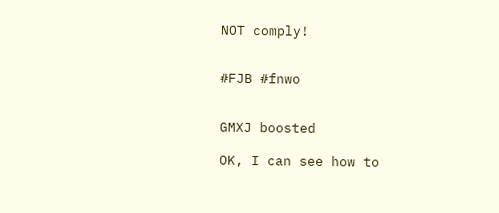NOT comply!


#FJB #fnwo


GMXJ boosted

OK, I can see how to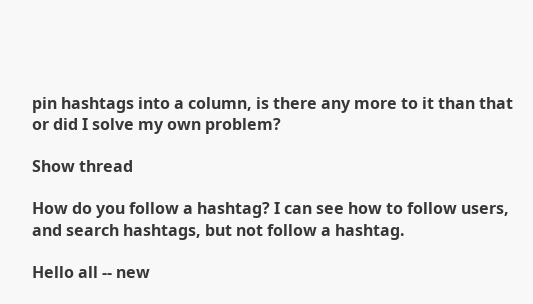pin hashtags into a column, is there any more to it than that or did I solve my own problem?

Show thread

How do you follow a hashtag? I can see how to follow users, and search hashtags, but not follow a hashtag.

Hello all -- new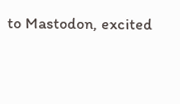to Mastodon, excited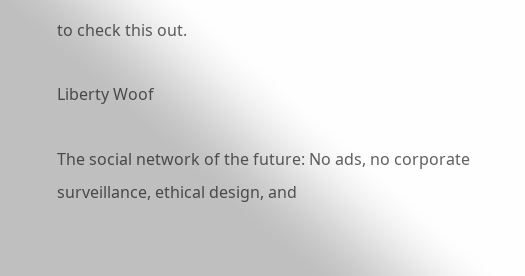to check this out.

Liberty Woof

The social network of the future: No ads, no corporate surveillance, ethical design, and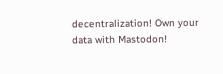decentralization! Own your data with Mastodon!